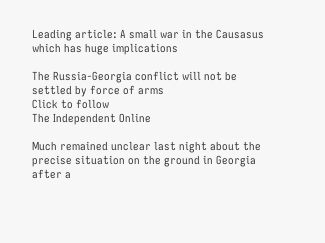Leading article: A small war in the Causasus which has huge implications

The Russia-Georgia conflict will not be settled by force of arms
Click to follow
The Independent Online

Much remained unclear last night about the precise situation on the ground in Georgia after a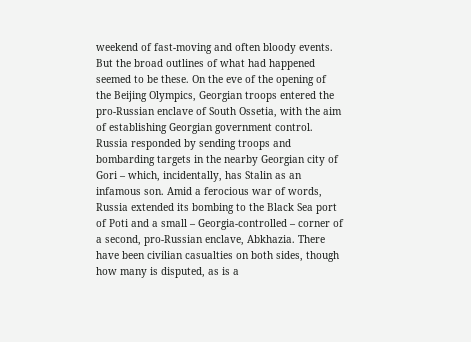weekend of fast-moving and often bloody events. But the broad outlines of what had happened seemed to be these. On the eve of the opening of the Beijing Olympics, Georgian troops entered the pro-Russian enclave of South Ossetia, with the aim of establishing Georgian government control. Russia responded by sending troops and bombarding targets in the nearby Georgian city of Gori – which, incidentally, has Stalin as an infamous son. Amid a ferocious war of words, Russia extended its bombing to the Black Sea port of Poti and a small – Georgia-controlled – corner of a second, pro-Russian enclave, Abkhazia. There have been civilian casualties on both sides, though how many is disputed, as is a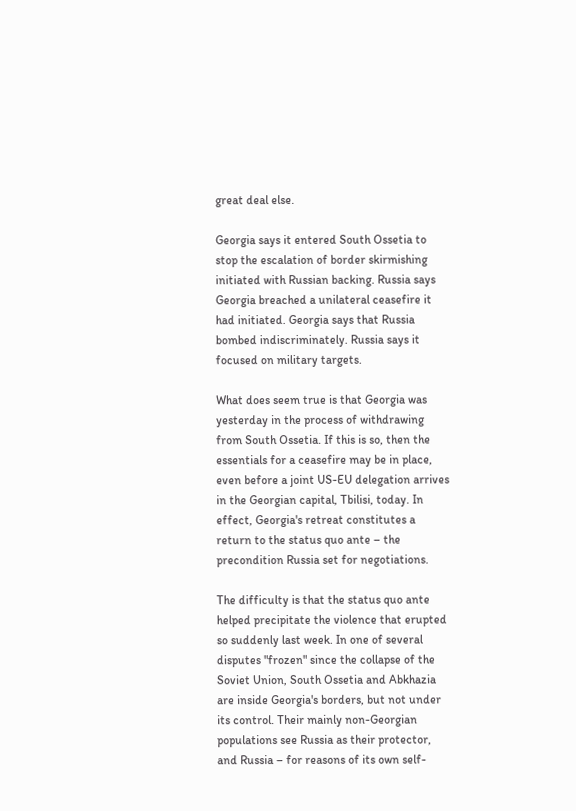great deal else.

Georgia says it entered South Ossetia to stop the escalation of border skirmishing initiated with Russian backing. Russia says Georgia breached a unilateral ceasefire it had initiated. Georgia says that Russia bombed indiscriminately. Russia says it focused on military targets.

What does seem true is that Georgia was yesterday in the process of withdrawing from South Ossetia. If this is so, then the essentials for a ceasefire may be in place, even before a joint US-EU delegation arrives in the Georgian capital, Tbilisi, today. In effect, Georgia's retreat constitutes a return to the status quo ante – the precondition Russia set for negotiations.

The difficulty is that the status quo ante helped precipitate the violence that erupted so suddenly last week. In one of several disputes "frozen" since the collapse of the Soviet Union, South Ossetia and Abkhazia are inside Georgia's borders, but not under its control. Their mainly non-Georgian populations see Russia as their protector, and Russia – for reasons of its own self-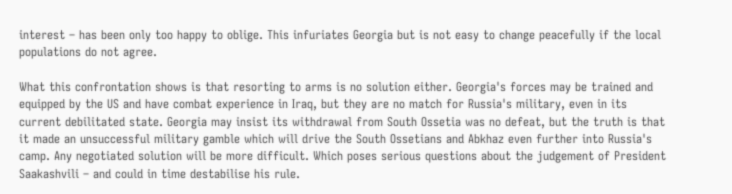interest – has been only too happy to oblige. This infuriates Georgia but is not easy to change peacefully if the local populations do not agree.

What this confrontation shows is that resorting to arms is no solution either. Georgia's forces may be trained and equipped by the US and have combat experience in Iraq, but they are no match for Russia's military, even in its current debilitated state. Georgia may insist its withdrawal from South Ossetia was no defeat, but the truth is that it made an unsuccessful military gamble which will drive the South Ossetians and Abkhaz even further into Russia's camp. Any negotiated solution will be more difficult. Which poses serious questions about the judgement of President Saakashvili – and could in time destabilise his rule.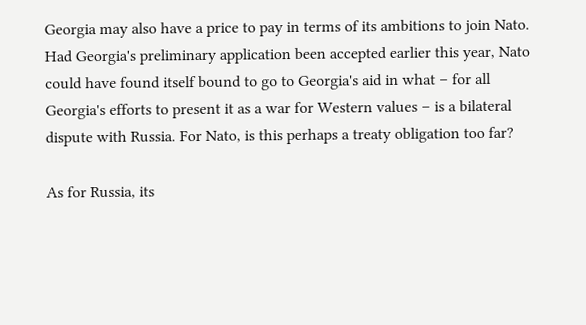Georgia may also have a price to pay in terms of its ambitions to join Nato. Had Georgia's preliminary application been accepted earlier this year, Nato could have found itself bound to go to Georgia's aid in what – for all Georgia's efforts to present it as a war for Western values – is a bilateral dispute with Russia. For Nato, is this perhaps a treaty obligation too far?

As for Russia, its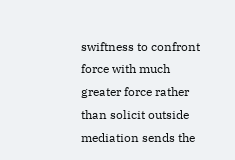swiftness to confront force with much greater force rather than solicit outside mediation sends the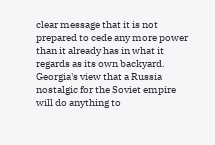clear message that it is not prepared to cede any more power than it already has in what it regards as its own backyard. Georgia's view that a Russia nostalgic for the Soviet empire will do anything to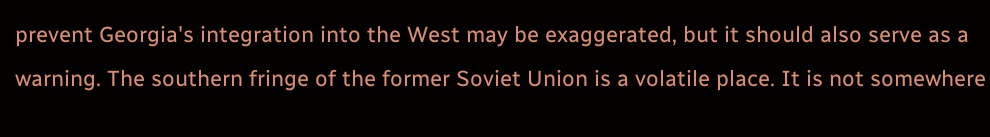prevent Georgia's integration into the West may be exaggerated, but it should also serve as a warning. The southern fringe of the former Soviet Union is a volatile place. It is not somewhere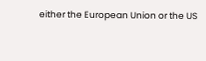either the European Union or the US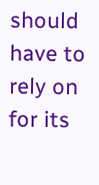should have to rely on for its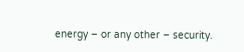energy – or any other – security.